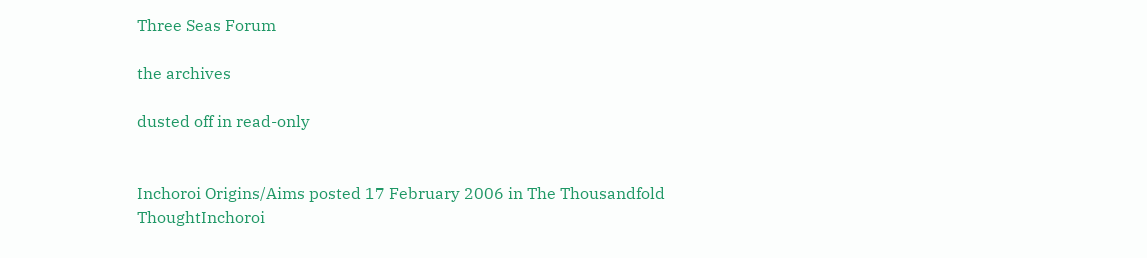Three Seas Forum

the archives

dusted off in read-only


Inchoroi Origins/Aims posted 17 February 2006 in The Thousandfold ThoughtInchoroi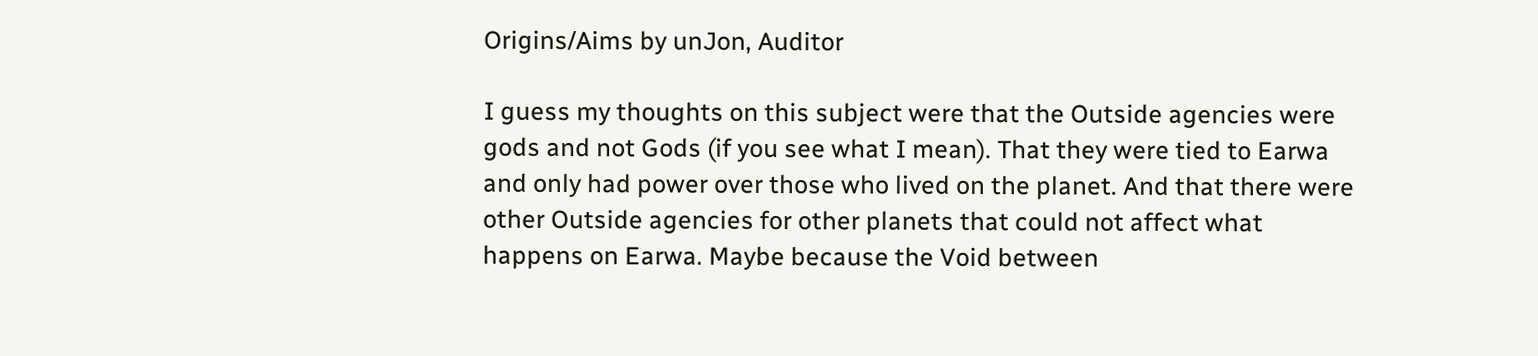Origins/Aims by unJon, Auditor

I guess my thoughts on this subject were that the Outside agencies were gods and not Gods (if you see what I mean). That they were tied to Earwa and only had power over those who lived on the planet. And that there were other Outside agencies for other planets that could not affect what happens on Earwa. Maybe because the Void between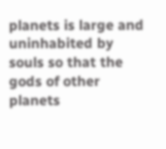planets is large and uninhabited by souls so that the gods of other planets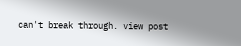can't break through. view post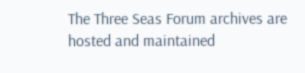The Three Seas Forum archives are hosted and maintained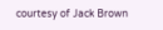courtesy of Jack Brown